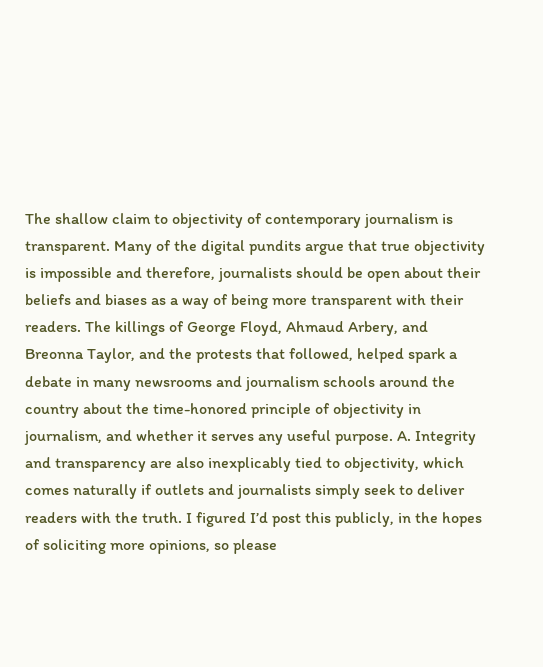The shallow claim to objectivity of contemporary journalism is transparent. Many of the digital pundits argue that true objectivity is impossible and therefore, journalists should be open about their beliefs and biases as a way of being more transparent with their readers. The killings of George Floyd, Ahmaud Arbery, and Breonna Taylor, and the protests that followed, helped spark a debate in many newsrooms and journalism schools around the country about the time-honored principle of objectivity in journalism, and whether it serves any useful purpose. A. Integrity and transparency are also inexplicably tied to objectivity, which comes naturally if outlets and journalists simply seek to deliver readers with the truth. I figured I’d post this publicly, in the hopes of soliciting more opinions, so please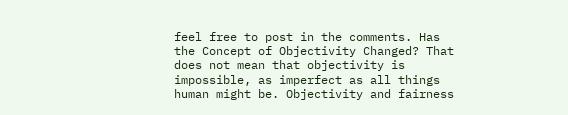feel free to post in the comments. Has the Concept of Objectivity Changed? That does not mean that objectivity is impossible, as imperfect as all things human might be. Objectivity and fairness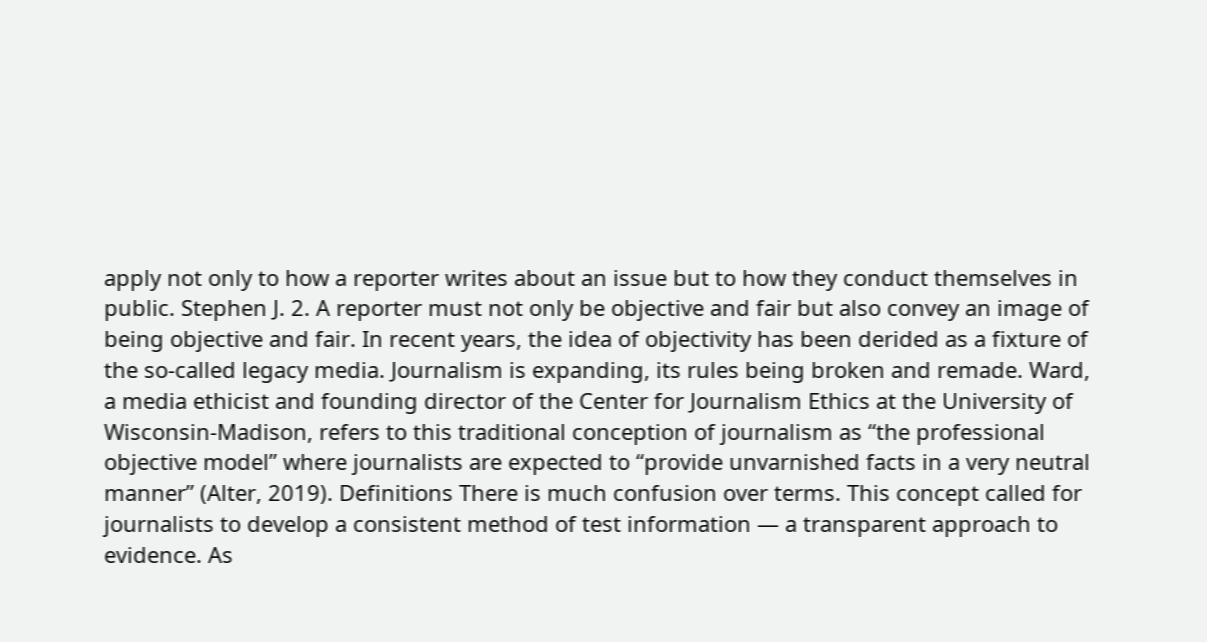apply not only to how a reporter writes about an issue but to how they conduct themselves in public. Stephen J. 2. A reporter must not only be objective and fair but also convey an image of being objective and fair. In recent years, the idea of objectivity has been derided as a fixture of the so-called legacy media. Journalism is expanding, its rules being broken and remade. Ward, a media ethicist and founding director of the Center for Journalism Ethics at the University of Wisconsin-Madison, refers to this traditional conception of journalism as “the professional objective model” where journalists are expected to “provide unvarnished facts in a very neutral manner” (Alter, 2019). Definitions There is much confusion over terms. This concept called for journalists to develop a consistent method of test information — a transparent approach to evidence. As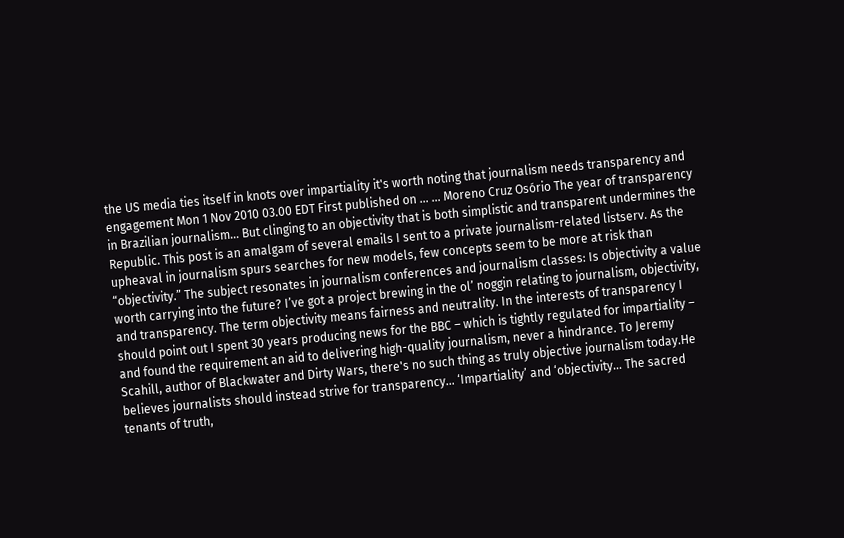the US media ties itself in knots over impartiality it's worth noting that journalism needs transparency and engagement Mon 1 Nov 2010 03.00 EDT First published on … ... Moreno Cruz Osório The year of transparency in Brazilian journalism… But clinging to an objectivity that is both simplistic and transparent undermines the Republic. This post is an amalgam of several emails I sent to a private journalism-related listserv. As the upheaval in journalism spurs searches for new models, few concepts seem to be more at risk than “objectivity.” The subject resonates in journalism conferences and journalism classes: Is objectivity a value worth carrying into the future? I’ve got a project brewing in the ol’ noggin relating to journalism, objectivity, and transparency. The term objectivity means fairness and neutrality. In the interests of transparency I should point out I spent 30 years producing news for the BBC – which is tightly regulated for impartiality – and found the requirement an aid to delivering high-quality journalism, never a hindrance. To Jeremy Scahill, author of Blackwater and Dirty Wars, there's no such thing as truly objective journalism today.He believes journalists should instead strive for transparency… ‘Impartiality’ and ‘objectivity… The sacred tenants of truth,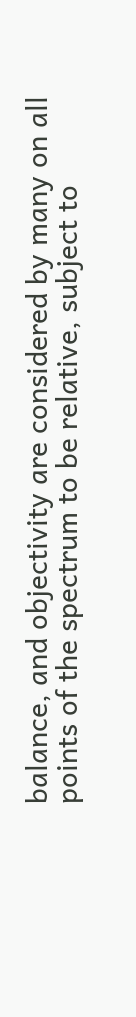balance, and objectivity are considered by many on all points of the spectrum to be relative, subject to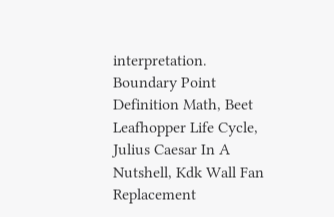interpretation.
Boundary Point Definition Math, Beet Leafhopper Life Cycle, Julius Caesar In A Nutshell, Kdk Wall Fan Replacement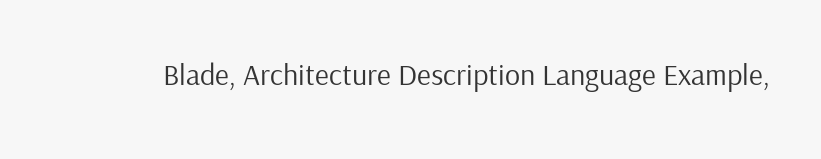Blade, Architecture Description Language Example,